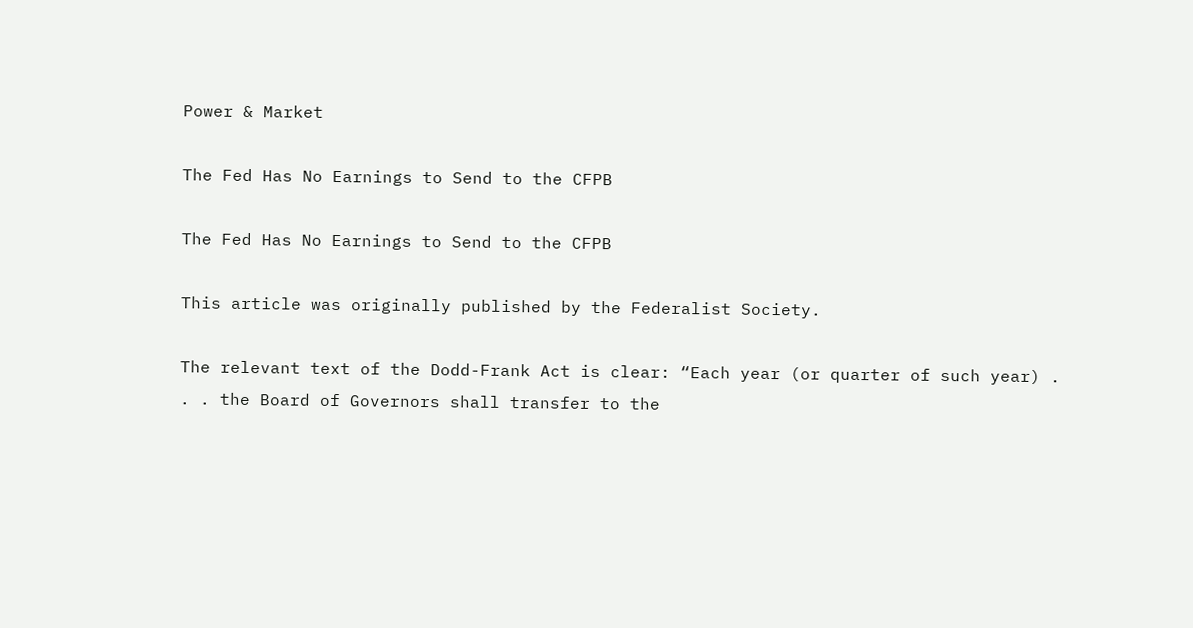Power & Market

The Fed Has No Earnings to Send to the CFPB

The Fed Has No Earnings to Send to the CFPB

This article was originally published by the Federalist Society.

The relevant text of the Dodd-Frank Act is clear: “Each year (or quarter of such year) . . . the Board of Governors shall transfer to the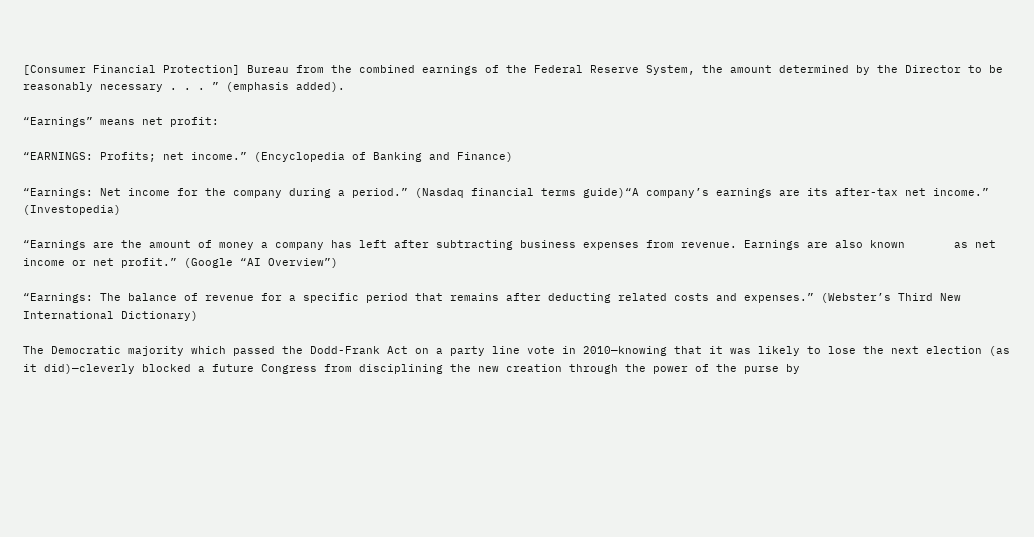[Consumer Financial Protection] Bureau from the combined earnings of the Federal Reserve System, the amount determined by the Director to be reasonably necessary . . . ” (emphasis added).

“Earnings” means net profit:

“EARNINGS: Profits; net income.” (Encyclopedia of Banking and Finance)

“Earnings: Net income for the company during a period.” (Nasdaq financial terms guide)“A company’s earnings are its after-tax net income.” (Investopedia)

“Earnings are the amount of money a company has left after subtracting business expenses from revenue. Earnings are also known       as net income or net profit.” (Google “AI Overview”)

“Earnings: The balance of revenue for a specific period that remains after deducting related costs and expenses.” (Webster’s Third New International Dictionary)

The Democratic majority which passed the Dodd-Frank Act on a party line vote in 2010—knowing that it was likely to lose the next election (as it did)—cleverly blocked a future Congress from disciplining the new creation through the power of the purse by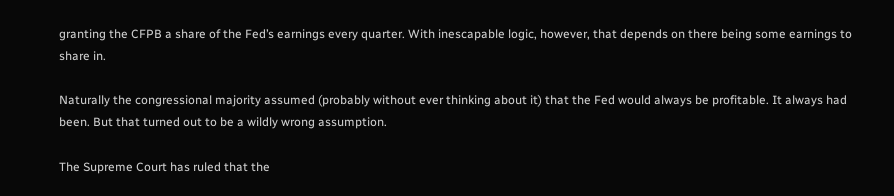granting the CFPB a share of the Fed’s earnings every quarter. With inescapable logic, however, that depends on there being some earnings to share in.

Naturally the congressional majority assumed (probably without ever thinking about it) that the Fed would always be profitable. It always had been. But that turned out to be a wildly wrong assumption.

The Supreme Court has ruled that the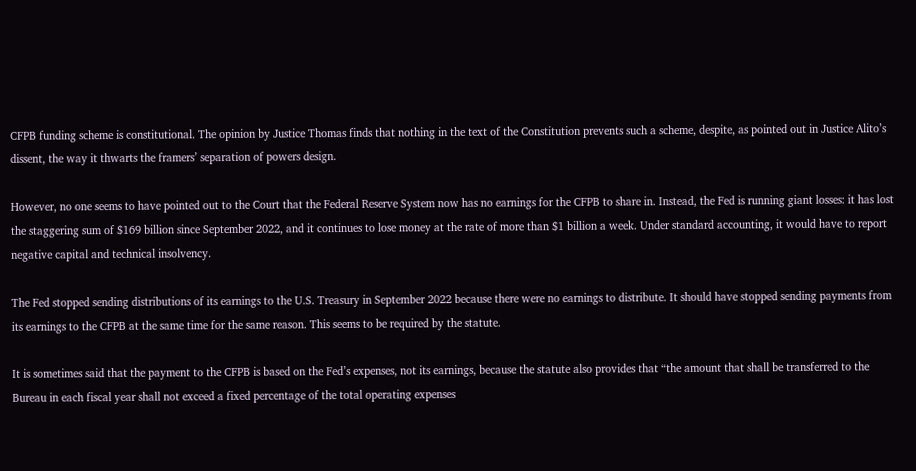CFPB funding scheme is constitutional. The opinion by Justice Thomas finds that nothing in the text of the Constitution prevents such a scheme, despite, as pointed out in Justice Alito’s dissent, the way it thwarts the framers’ separation of powers design.

However, no one seems to have pointed out to the Court that the Federal Reserve System now has no earnings for the CFPB to share in. Instead, the Fed is running giant losses: it has lost the staggering sum of $169 billion since September 2022, and it continues to lose money at the rate of more than $1 billion a week. Under standard accounting, it would have to report negative capital and technical insolvency.

The Fed stopped sending distributions of its earnings to the U.S. Treasury in September 2022 because there were no earnings to distribute. It should have stopped sending payments from its earnings to the CFPB at the same time for the same reason. This seems to be required by the statute.

It is sometimes said that the payment to the CFPB is based on the Fed’s expenses, not its earnings, because the statute also provides that “the amount that shall be transferred to the Bureau in each fiscal year shall not exceed a fixed percentage of the total operating expenses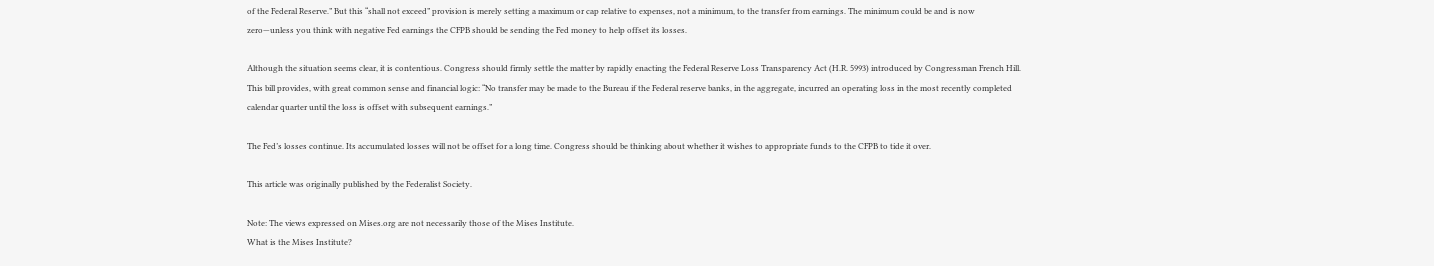of the Federal Reserve.” But this “shall not exceed” provision is merely setting a maximum or cap relative to expenses, not a minimum, to the transfer from earnings. The minimum could be and is now zero—unless you think with negative Fed earnings the CFPB should be sending the Fed money to help offset its losses.

Although the situation seems clear, it is contentious. Congress should firmly settle the matter by rapidly enacting the Federal Reserve Loss Transparency Act (H.R. 5993) introduced by Congressman French Hill. This bill provides, with great common sense and financial logic: “No transfer may be made to the Bureau if the Federal reserve banks, in the aggregate, incurred an operating loss in the most recently completed calendar quarter until the loss is offset with subsequent earnings.”

The Fed’s losses continue. Its accumulated losses will not be offset for a long time. Congress should be thinking about whether it wishes to appropriate funds to the CFPB to tide it over.

This article was originally published by the Federalist Society.

Note: The views expressed on Mises.org are not necessarily those of the Mises Institute.
What is the Mises Institute?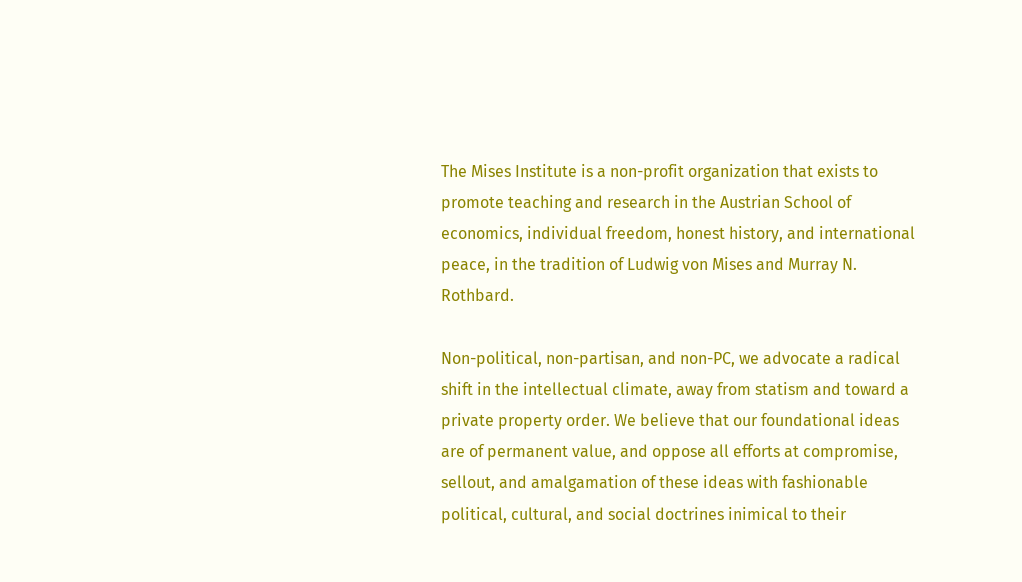The Mises Institute is a non-profit organization that exists to promote teaching and research in the Austrian School of economics, individual freedom, honest history, and international peace, in the tradition of Ludwig von Mises and Murray N. Rothbard.

Non-political, non-partisan, and non-PC, we advocate a radical shift in the intellectual climate, away from statism and toward a private property order. We believe that our foundational ideas are of permanent value, and oppose all efforts at compromise, sellout, and amalgamation of these ideas with fashionable political, cultural, and social doctrines inimical to their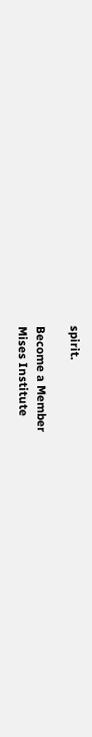spirit.

Become a Member
Mises Institute